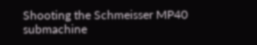Shooting the Schmeisser MP40 submachine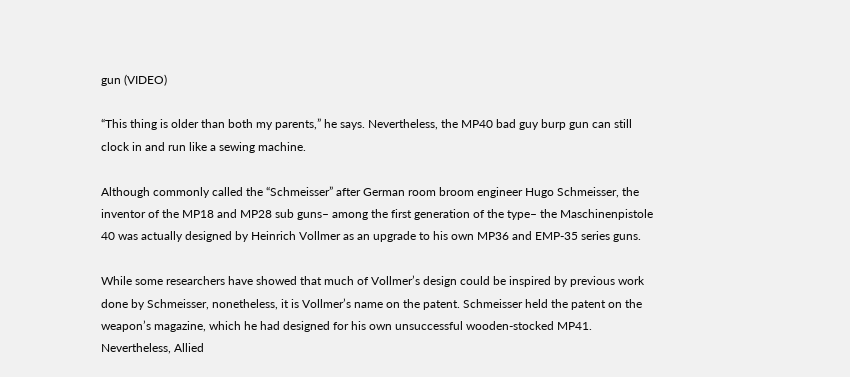gun (VIDEO)

“This thing is older than both my parents,” he says. Nevertheless, the MP40 bad guy burp gun can still clock in and run like a sewing machine.

Although commonly called the “Schmeisser” after German room broom engineer Hugo Schmeisser, the inventor of the MP18 and MP28 sub guns– among the first generation of the type– the Maschinenpistole 40 was actually designed by Heinrich Vollmer as an upgrade to his own MP36 and EMP-35 series guns.

While some researchers have showed that much of Vollmer’s design could be inspired by previous work done by Schmeisser, nonetheless, it is Vollmer’s name on the patent. Schmeisser held the patent on the weapon’s magazine, which he had designed for his own unsuccessful wooden-stocked MP41. Nevertheless, Allied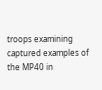troops examining captured examples of the MP40 in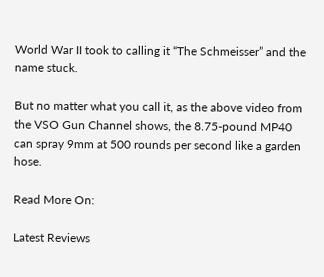World War II took to calling it “The Schmeisser” and the name stuck.

But no matter what you call it, as the above video from the VSO Gun Channel shows, the 8.75-pound MP40 can spray 9mm at 500 rounds per second like a garden hose.

Read More On:

Latest Reviews